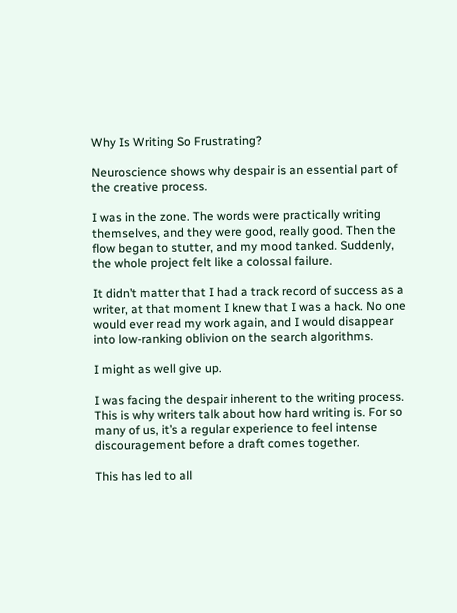Why Is Writing So Frustrating?

Neuroscience shows why despair is an essential part of the creative process.

I was in the zone. The words were practically writing themselves, and they were good, really good. Then the flow began to stutter, and my mood tanked. Suddenly, the whole project felt like a colossal failure.

It didn’t matter that I had a track record of success as a writer, at that moment I knew that I was a hack. No one would ever read my work again, and I would disappear into low-ranking oblivion on the search algorithms.

I might as well give up.

I was facing the despair inherent to the writing process. This is why writers talk about how hard writing is. For so many of us, it’s a regular experience to feel intense discouragement before a draft comes together.

This has led to all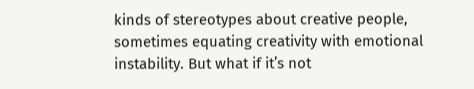kinds of stereotypes about creative people, sometimes equating creativity with emotional instability. But what if it’s not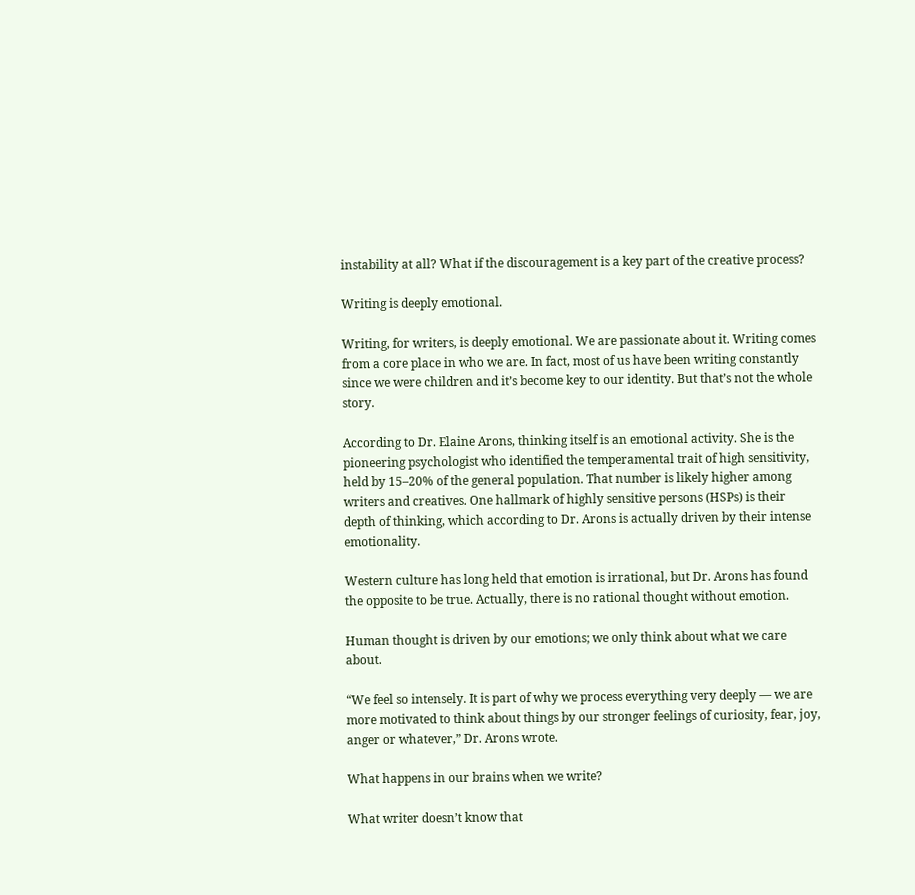instability at all? What if the discouragement is a key part of the creative process?

Writing is deeply emotional.

Writing, for writers, is deeply emotional. We are passionate about it. Writing comes from a core place in who we are. In fact, most of us have been writing constantly since we were children and it’s become key to our identity. But that’s not the whole story.

According to Dr. Elaine Arons, thinking itself is an emotional activity. She is the pioneering psychologist who identified the temperamental trait of high sensitivity, held by 15–20% of the general population. That number is likely higher among writers and creatives. One hallmark of highly sensitive persons (HSPs) is their depth of thinking, which according to Dr. Arons is actually driven by their intense emotionality.

Western culture has long held that emotion is irrational, but Dr. Arons has found the opposite to be true. Actually, there is no rational thought without emotion.

Human thought is driven by our emotions; we only think about what we care about.

“We feel so intensely. It is part of why we process everything very deeply — we are more motivated to think about things by our stronger feelings of curiosity, fear, joy, anger or whatever,” Dr. Arons wrote.

What happens in our brains when we write?

What writer doesn’t know that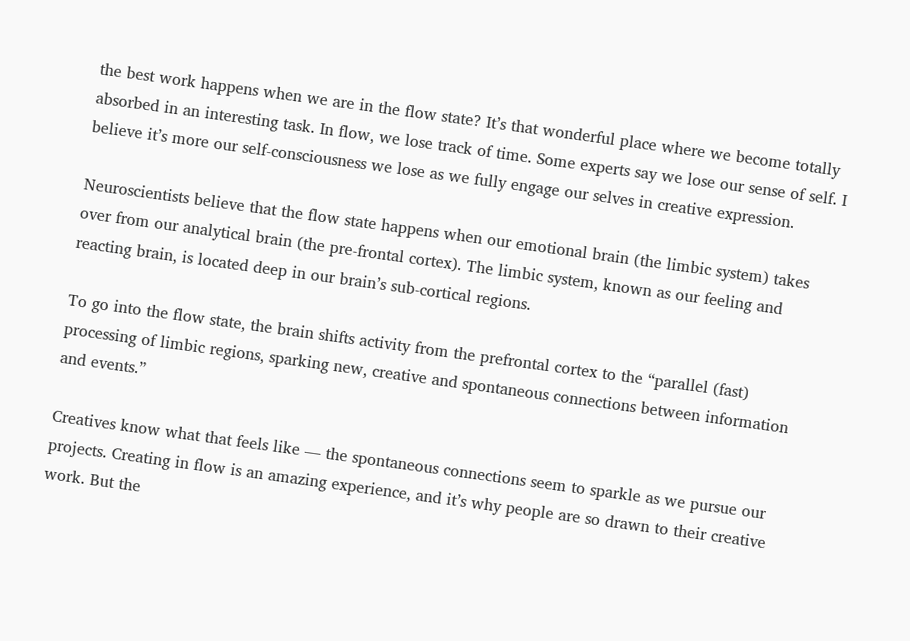the best work happens when we are in the flow state? It’s that wonderful place where we become totally absorbed in an interesting task. In flow, we lose track of time. Some experts say we lose our sense of self. I believe it’s more our self-consciousness we lose as we fully engage our selves in creative expression.

Neuroscientists believe that the flow state happens when our emotional brain (the limbic system) takes over from our analytical brain (the pre-frontal cortex). The limbic system, known as our feeling and reacting brain, is located deep in our brain’s sub-cortical regions.

To go into the flow state, the brain shifts activity from the prefrontal cortex to the “parallel (fast) processing of limbic regions, sparking new, creative and spontaneous connections between information and events.”

Creatives know what that feels like — the spontaneous connections seem to sparkle as we pursue our projects. Creating in flow is an amazing experience, and it’s why people are so drawn to their creative work. But the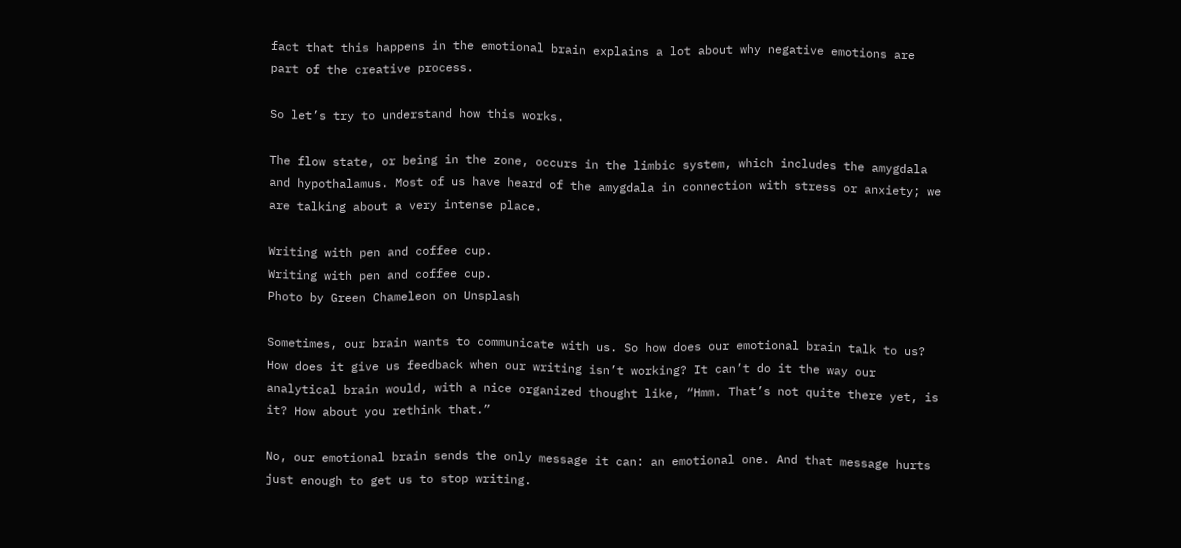fact that this happens in the emotional brain explains a lot about why negative emotions are part of the creative process.

So let’s try to understand how this works.

The flow state, or being in the zone, occurs in the limbic system, which includes the amygdala and hypothalamus. Most of us have heard of the amygdala in connection with stress or anxiety; we are talking about a very intense place.

Writing with pen and coffee cup.
Writing with pen and coffee cup.
Photo by Green Chameleon on Unsplash

Sometimes, our brain wants to communicate with us. So how does our emotional brain talk to us? How does it give us feedback when our writing isn’t working? It can’t do it the way our analytical brain would, with a nice organized thought like, “Hmm. That’s not quite there yet, is it? How about you rethink that.”

No, our emotional brain sends the only message it can: an emotional one. And that message hurts just enough to get us to stop writing.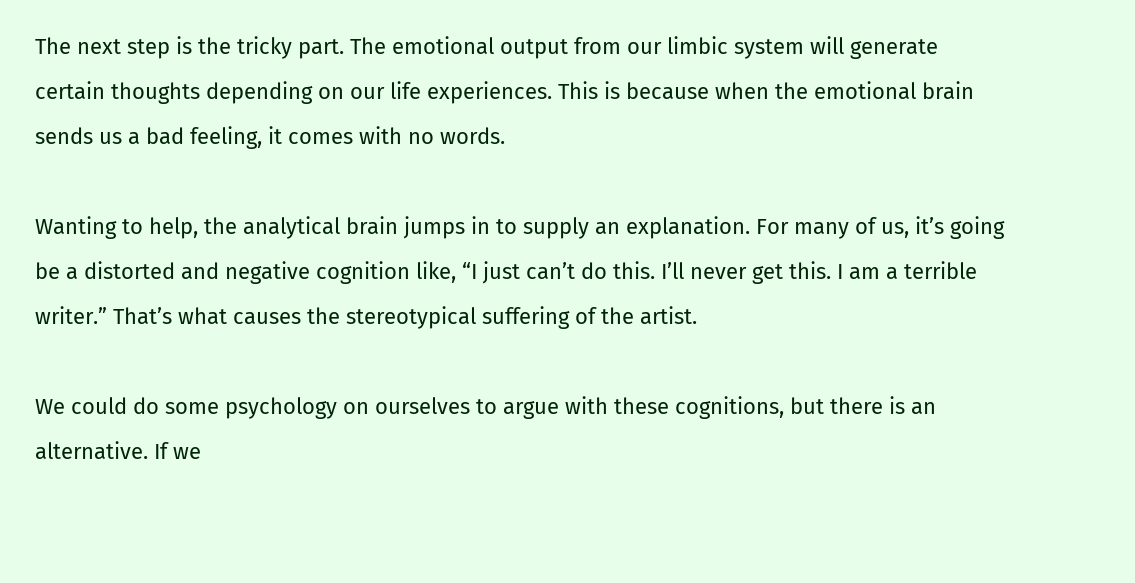The next step is the tricky part. The emotional output from our limbic system will generate certain thoughts depending on our life experiences. This is because when the emotional brain sends us a bad feeling, it comes with no words.

Wanting to help, the analytical brain jumps in to supply an explanation. For many of us, it’s going be a distorted and negative cognition like, “I just can’t do this. I’ll never get this. I am a terrible writer.” That’s what causes the stereotypical suffering of the artist.

We could do some psychology on ourselves to argue with these cognitions, but there is an alternative. If we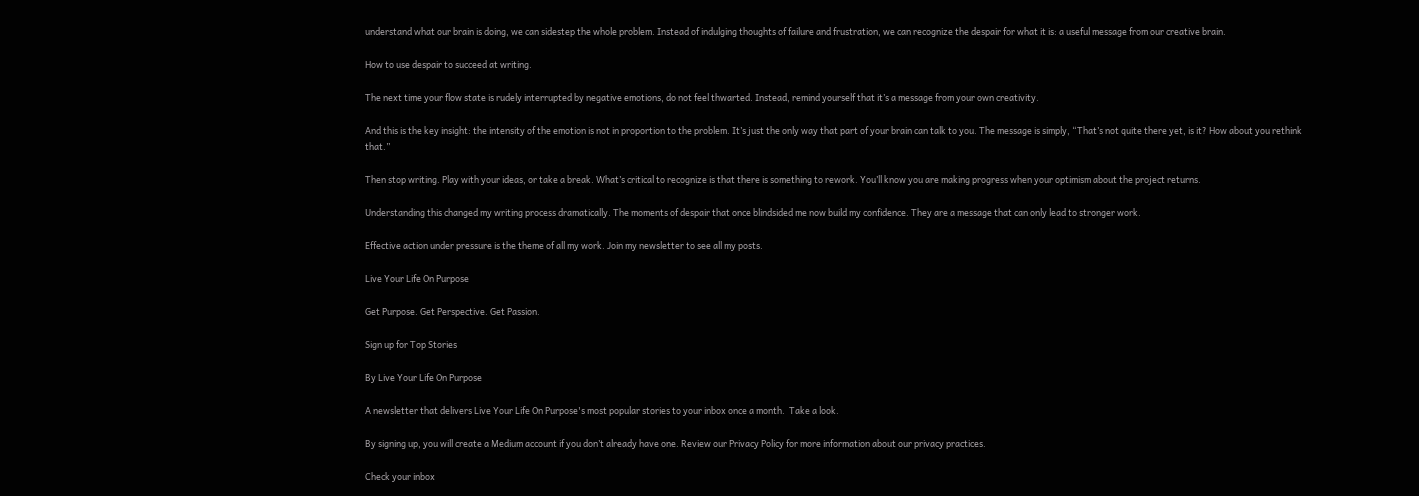understand what our brain is doing, we can sidestep the whole problem. Instead of indulging thoughts of failure and frustration, we can recognize the despair for what it is: a useful message from our creative brain.

How to use despair to succeed at writing.

The next time your flow state is rudely interrupted by negative emotions, do not feel thwarted. Instead, remind yourself that it’s a message from your own creativity.

And this is the key insight: the intensity of the emotion is not in proportion to the problem. It’s just the only way that part of your brain can talk to you. The message is simply, “That’s not quite there yet, is it? How about you rethink that.”

Then stop writing. Play with your ideas, or take a break. What’s critical to recognize is that there is something to rework. You’ll know you are making progress when your optimism about the project returns.

Understanding this changed my writing process dramatically. The moments of despair that once blindsided me now build my confidence. They are a message that can only lead to stronger work.

Effective action under pressure is the theme of all my work. Join my newsletter to see all my posts.

Live Your Life On Purpose

Get Purpose. Get Perspective. Get Passion.

Sign up for Top Stories

By Live Your Life On Purpose

A newsletter that delivers Live Your Life On Purpose's most popular stories to your inbox once a month.  Take a look.

By signing up, you will create a Medium account if you don’t already have one. Review our Privacy Policy for more information about our privacy practices.

Check your inbox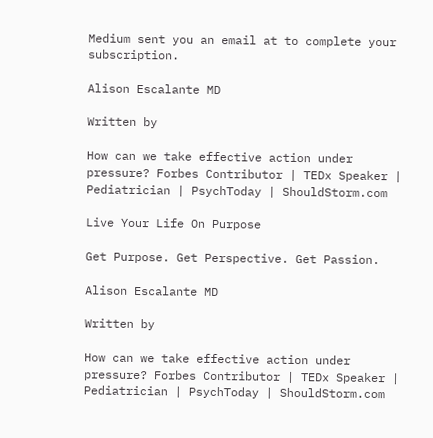Medium sent you an email at to complete your subscription.

Alison Escalante MD

Written by

How can we take effective action under pressure? Forbes Contributor | TEDx Speaker | Pediatrician | PsychToday | ShouldStorm.com

Live Your Life On Purpose

Get Purpose. Get Perspective. Get Passion.

Alison Escalante MD

Written by

How can we take effective action under pressure? Forbes Contributor | TEDx Speaker | Pediatrician | PsychToday | ShouldStorm.com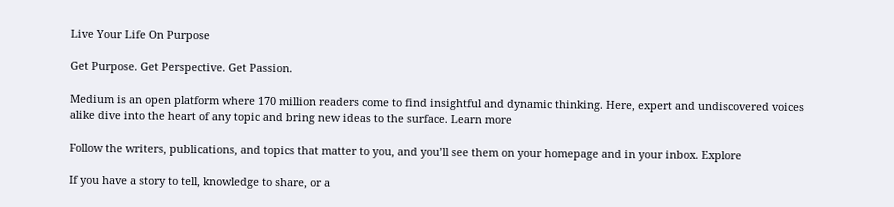Live Your Life On Purpose

Get Purpose. Get Perspective. Get Passion.

Medium is an open platform where 170 million readers come to find insightful and dynamic thinking. Here, expert and undiscovered voices alike dive into the heart of any topic and bring new ideas to the surface. Learn more

Follow the writers, publications, and topics that matter to you, and you’ll see them on your homepage and in your inbox. Explore

If you have a story to tell, knowledge to share, or a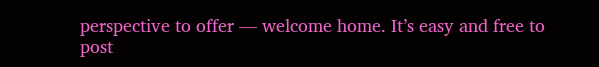perspective to offer — welcome home. It’s easy and free to post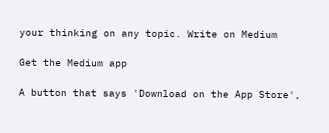your thinking on any topic. Write on Medium

Get the Medium app

A button that says 'Download on the App Store',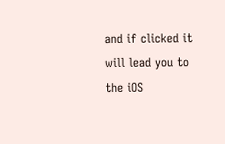and if clicked it will lead you to the iOS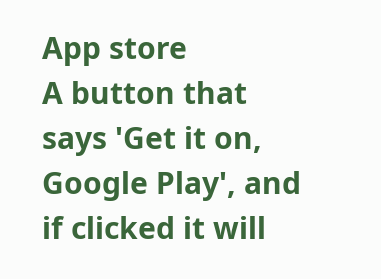App store
A button that says 'Get it on, Google Play', and if clicked it will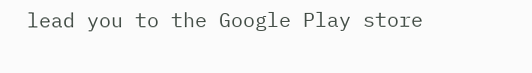lead you to the Google Play store